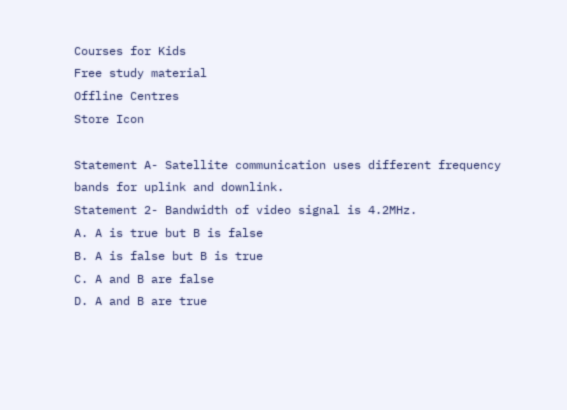Courses for Kids
Free study material
Offline Centres
Store Icon

Statement A- Satellite communication uses different frequency bands for uplink and downlink.
Statement 2- Bandwidth of video signal is 4.2MHz.
A. A is true but B is false
B. A is false but B is true
C. A and B are false
D. A and B are true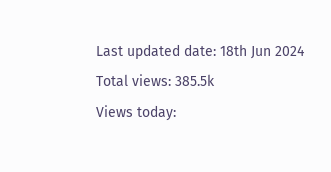Last updated date: 18th Jun 2024
Total views: 385.5k
Views today: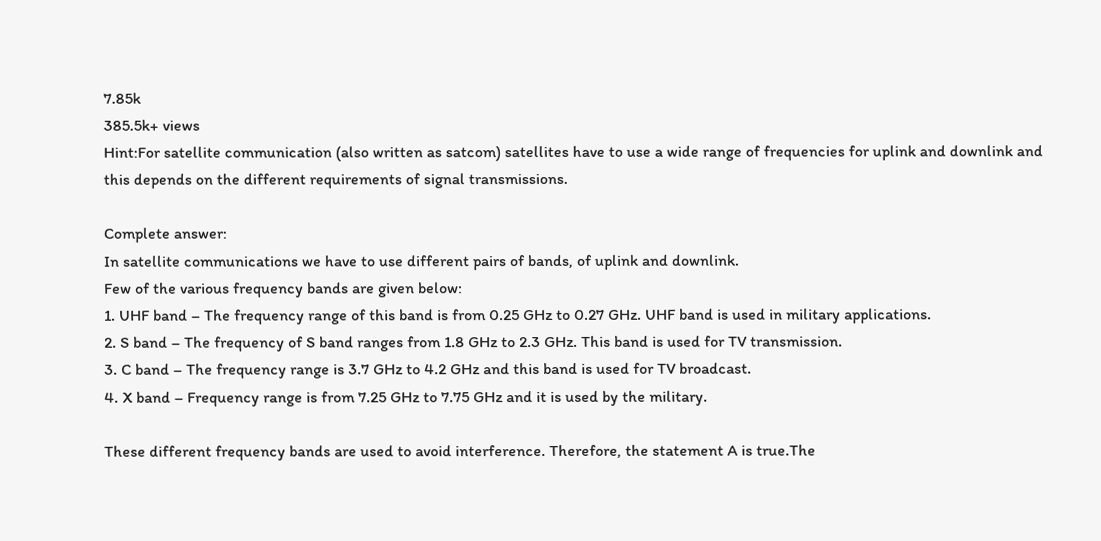7.85k
385.5k+ views
Hint:For satellite communication (also written as satcom) satellites have to use a wide range of frequencies for uplink and downlink and this depends on the different requirements of signal transmissions.

Complete answer:
In satellite communications we have to use different pairs of bands, of uplink and downlink.
Few of the various frequency bands are given below:
1. UHF band – The frequency range of this band is from 0.25 GHz to 0.27 GHz. UHF band is used in military applications.
2. S band – The frequency of S band ranges from 1.8 GHz to 2.3 GHz. This band is used for TV transmission.
3. C band – The frequency range is 3.7 GHz to 4.2 GHz and this band is used for TV broadcast.
4. X band – Frequency range is from 7.25 GHz to 7.75 GHz and it is used by the military.

These different frequency bands are used to avoid interference. Therefore, the statement A is true.The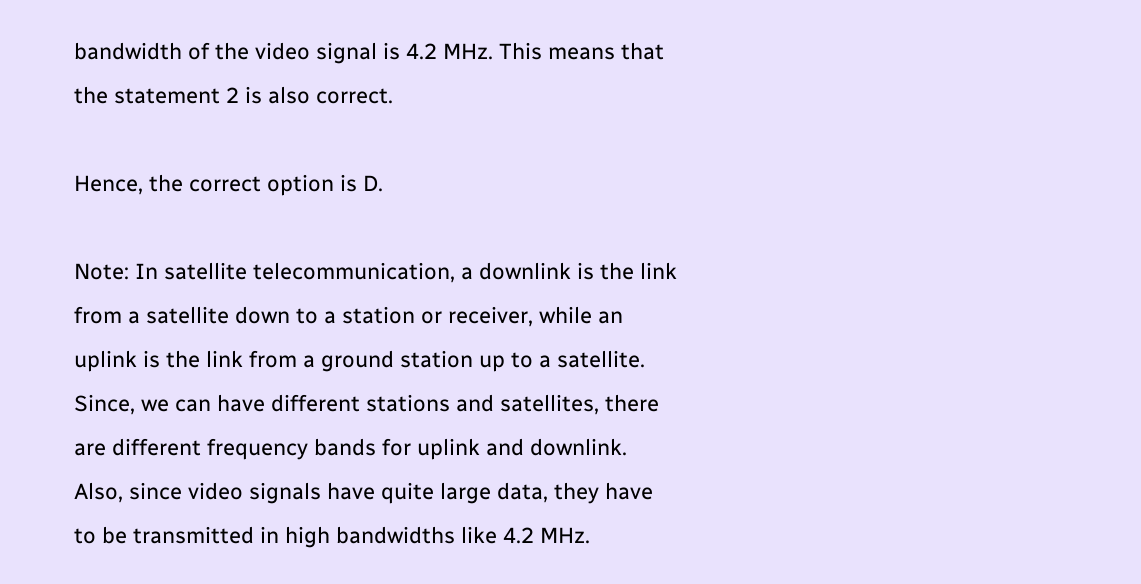bandwidth of the video signal is 4.2 MHz. This means that the statement 2 is also correct.

Hence, the correct option is D.

Note: In satellite telecommunication, a downlink is the link from a satellite down to a station or receiver, while an uplink is the link from a ground station up to a satellite. Since, we can have different stations and satellites, there are different frequency bands for uplink and downlink. Also, since video signals have quite large data, they have to be transmitted in high bandwidths like 4.2 MHz.